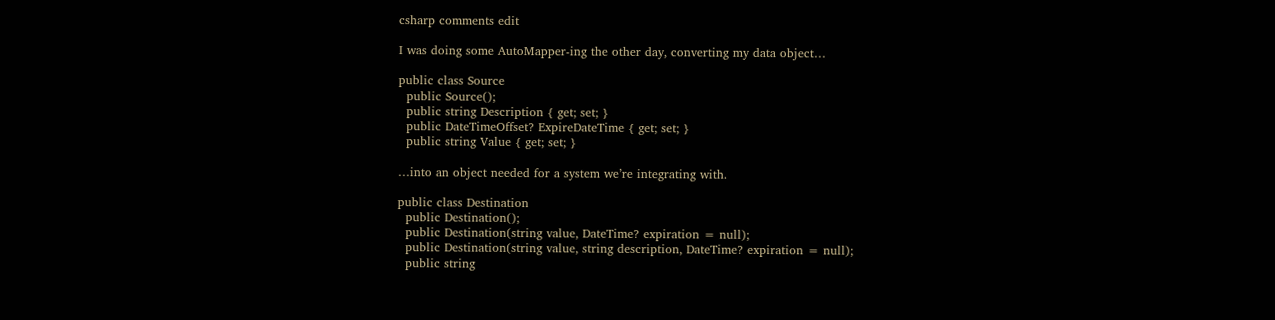csharp comments edit

I was doing some AutoMapper-ing the other day, converting my data object…

public class Source
  public Source();
  public string Description { get; set; }
  public DateTimeOffset? ExpireDateTime { get; set; }
  public string Value { get; set; }

…into an object needed for a system we’re integrating with.

public class Destination
  public Destination();
  public Destination(string value, DateTime? expiration = null);
  public Destination(string value, string description, DateTime? expiration = null);
  public string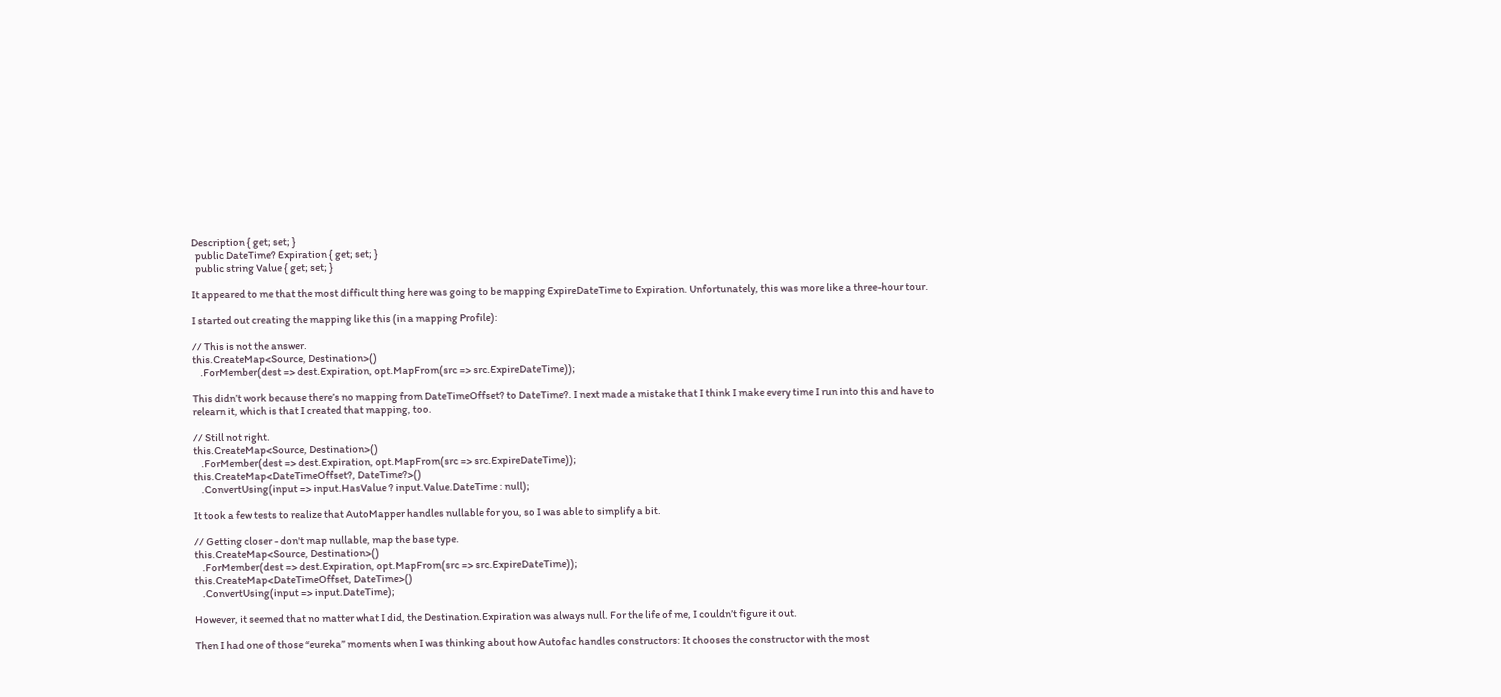Description { get; set; }
  public DateTime? Expiration { get; set; }
  public string Value { get; set; }

It appeared to me that the most difficult thing here was going to be mapping ExpireDateTime to Expiration. Unfortunately, this was more like a three-hour tour.

I started out creating the mapping like this (in a mapping Profile):

// This is not the answer.
this.CreateMap<Source, Destination>()
    .ForMember(dest => dest.Expiration, opt.MapFrom(src => src.ExpireDateTime));

This didn’t work because there’s no mapping from DateTimeOffset? to DateTime?. I next made a mistake that I think I make every time I run into this and have to relearn it, which is that I created that mapping, too.

// Still not right.
this.CreateMap<Source, Destination>()
    .ForMember(dest => dest.Expiration, opt.MapFrom(src => src.ExpireDateTime));
this.CreateMap<DateTimeOffset?, DateTime?>()
    .ConvertUsing(input => input.HasValue ? input.Value.DateTime : null);

It took a few tests to realize that AutoMapper handles nullable for you, so I was able to simplify a bit.

// Getting closer - don't map nullable, map the base type.
this.CreateMap<Source, Destination>()
    .ForMember(dest => dest.Expiration, opt.MapFrom(src => src.ExpireDateTime));
this.CreateMap<DateTimeOffset, DateTime>()
    .ConvertUsing(input => input.DateTime);

However, it seemed that no matter what I did, the Destination.Expiration was always null. For the life of me, I couldn’t figure it out.

Then I had one of those “eureka” moments when I was thinking about how Autofac handles constructors: It chooses the constructor with the most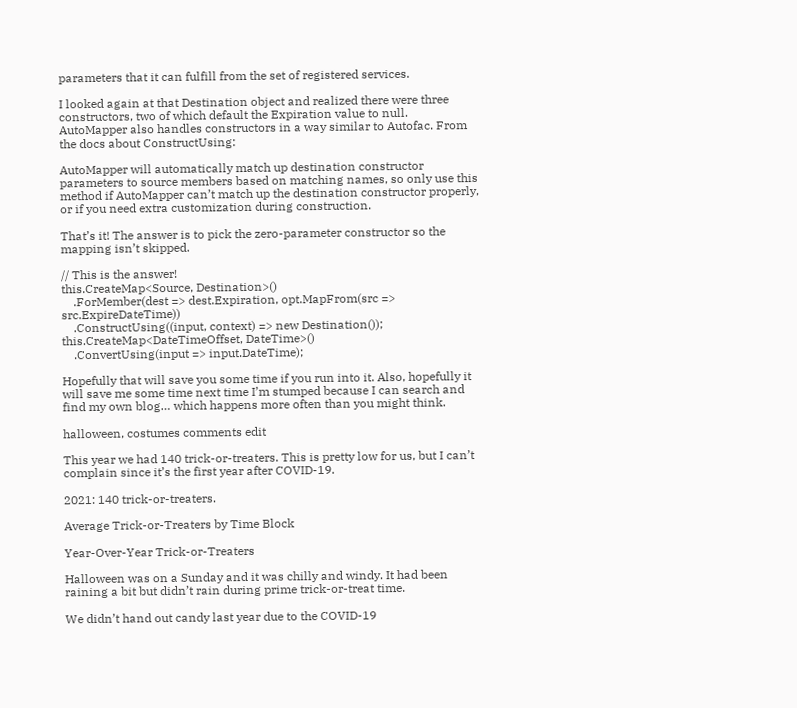parameters that it can fulfill from the set of registered services.

I looked again at that Destination object and realized there were three constructors, two of which default the Expiration value to null. AutoMapper also handles constructors in a way similar to Autofac. From the docs about ConstructUsing:

AutoMapper will automatically match up destination constructor parameters to source members based on matching names, so only use this method if AutoMapper can’t match up the destination constructor properly, or if you need extra customization during construction.

That’s it! The answer is to pick the zero-parameter constructor so the mapping isn’t skipped.

// This is the answer!
this.CreateMap<Source, Destination>()
    .ForMember(dest => dest.Expiration, opt.MapFrom(src => src.ExpireDateTime))
    .ConstructUsing((input, context) => new Destination());
this.CreateMap<DateTimeOffset, DateTime>()
    .ConvertUsing(input => input.DateTime);

Hopefully that will save you some time if you run into it. Also, hopefully it will save me some time next time I’m stumped because I can search and find my own blog… which happens more often than you might think.

halloween, costumes comments edit

This year we had 140 trick-or-treaters. This is pretty low for us, but I can’t complain since it’s the first year after COVID-19.

2021: 140 trick-or-treaters.

Average Trick-or-Treaters by Time Block

Year-Over-Year Trick-or-Treaters

Halloween was on a Sunday and it was chilly and windy. It had been raining a bit but didn’t rain during prime trick-or-treat time.

We didn’t hand out candy last year due to the COVID-19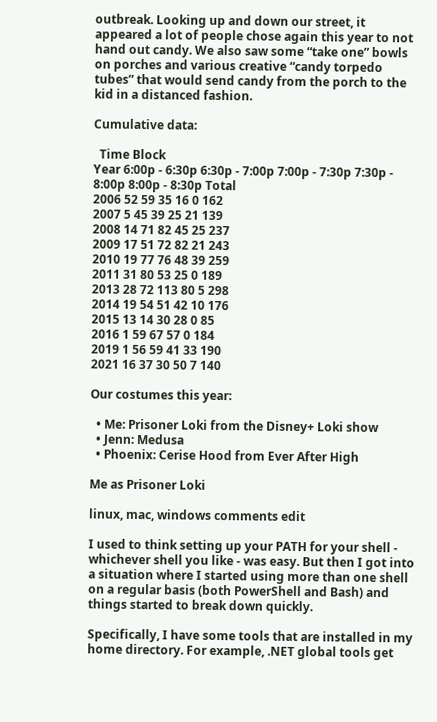outbreak. Looking up and down our street, it appeared a lot of people chose again this year to not hand out candy. We also saw some “take one” bowls on porches and various creative “candy torpedo tubes” that would send candy from the porch to the kid in a distanced fashion.

Cumulative data:

  Time Block
Year 6:00p - 6:30p 6:30p - 7:00p 7:00p - 7:30p 7:30p - 8:00p 8:00p - 8:30p Total
2006 52 59 35 16 0 162
2007 5 45 39 25 21 139
2008 14 71 82 45 25 237
2009 17 51 72 82 21 243
2010 19 77 76 48 39 259
2011 31 80 53 25 0 189
2013 28 72 113 80 5 298
2014 19 54 51 42 10 176
2015 13 14 30 28 0 85
2016 1 59 67 57 0 184
2019 1 56 59 41 33 190
2021 16 37 30 50 7 140

Our costumes this year:

  • Me: Prisoner Loki from the Disney+ Loki show
  • Jenn: Medusa
  • Phoenix: Cerise Hood from Ever After High

Me as Prisoner Loki

linux, mac, windows comments edit

I used to think setting up your PATH for your shell - whichever shell you like - was easy. But then I got into a situation where I started using more than one shell on a regular basis (both PowerShell and Bash) and things started to break down quickly.

Specifically, I have some tools that are installed in my home directory. For example, .NET global tools get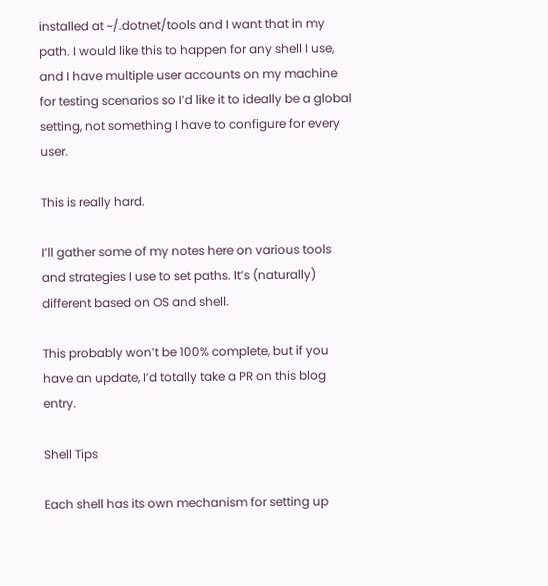installed at ~/.dotnet/tools and I want that in my path. I would like this to happen for any shell I use, and I have multiple user accounts on my machine for testing scenarios so I’d like it to ideally be a global setting, not something I have to configure for every user.

This is really hard.

I’ll gather some of my notes here on various tools and strategies I use to set paths. It’s (naturally) different based on OS and shell.

This probably won’t be 100% complete, but if you have an update, I’d totally take a PR on this blog entry.

Shell Tips

Each shell has its own mechanism for setting up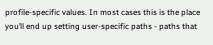profile-specific values. In most cases this is the place you’ll end up setting user-specific paths - paths that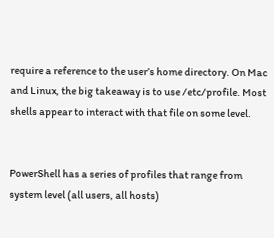require a reference to the user’s home directory. On Mac and Linux, the big takeaway is to use /etc/profile. Most shells appear to interact with that file on some level.


PowerShell has a series of profiles that range from system level (all users, all hosts)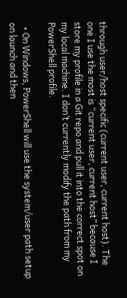through user/host specific (current user, current host). The one I use the most is “current user, current host” because I store my profile in a Git repo and pull it into the correct spot on my local machine. I don’t currently modify the path from my PowerShell profile.

  • On Windows, PowerShell will use the system/user path setup on launch and then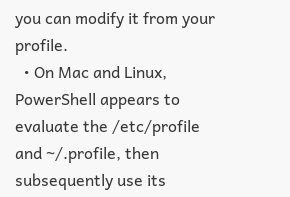you can modify it from your profile.
  • On Mac and Linux, PowerShell appears to evaluate the /etc/profile and ~/.profile, then subsequently use its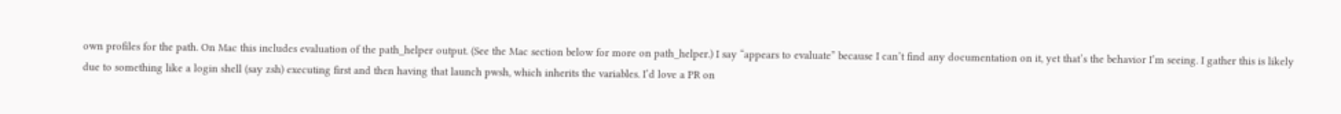own profiles for the path. On Mac this includes evaluation of the path_helper output. (See the Mac section below for more on path_helper.) I say “appears to evaluate” because I can’t find any documentation on it, yet that’s the behavior I’m seeing. I gather this is likely due to something like a login shell (say zsh) executing first and then having that launch pwsh, which inherits the variables. I’d love a PR on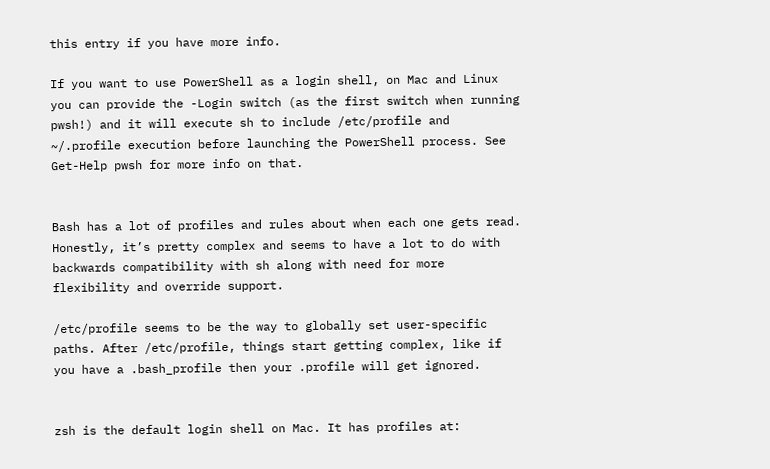this entry if you have more info.

If you want to use PowerShell as a login shell, on Mac and Linux you can provide the -Login switch (as the first switch when running pwsh!) and it will execute sh to include /etc/profile and ~/.profile execution before launching the PowerShell process. See Get-Help pwsh for more info on that.


Bash has a lot of profiles and rules about when each one gets read. Honestly, it’s pretty complex and seems to have a lot to do with backwards compatibility with sh along with need for more flexibility and override support.

/etc/profile seems to be the way to globally set user-specific paths. After /etc/profile, things start getting complex, like if you have a .bash_profile then your .profile will get ignored.


zsh is the default login shell on Mac. It has profiles at: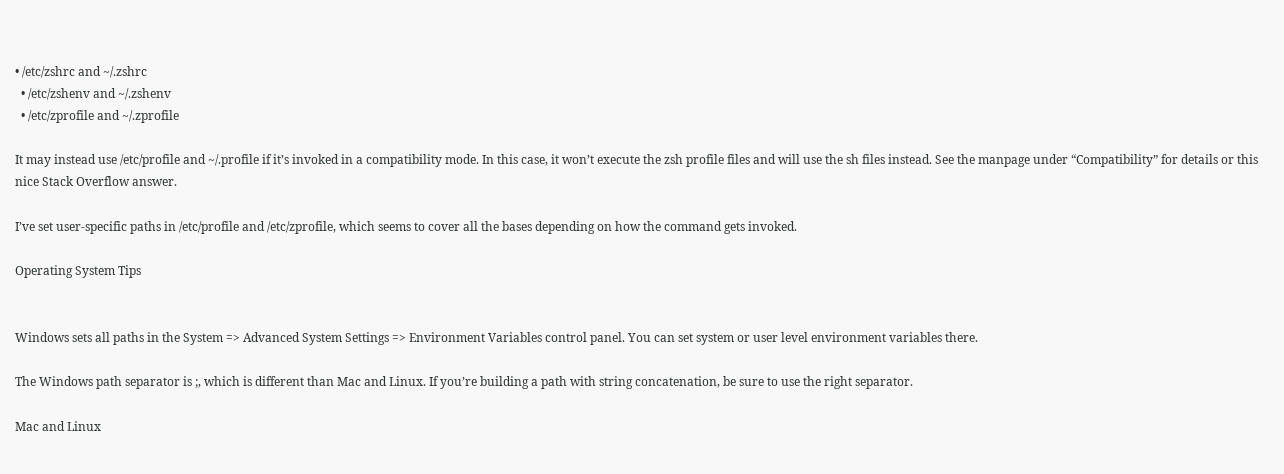• /etc/zshrc and ~/.zshrc
  • /etc/zshenv and ~/.zshenv
  • /etc/zprofile and ~/.zprofile

It may instead use /etc/profile and ~/.profile if it’s invoked in a compatibility mode. In this case, it won’t execute the zsh profile files and will use the sh files instead. See the manpage under “Compatibility” for details or this nice Stack Overflow answer.

I’ve set user-specific paths in /etc/profile and /etc/zprofile, which seems to cover all the bases depending on how the command gets invoked.

Operating System Tips


Windows sets all paths in the System => Advanced System Settings => Environment Variables control panel. You can set system or user level environment variables there.

The Windows path separator is ;, which is different than Mac and Linux. If you’re building a path with string concatenation, be sure to use the right separator.

Mac and Linux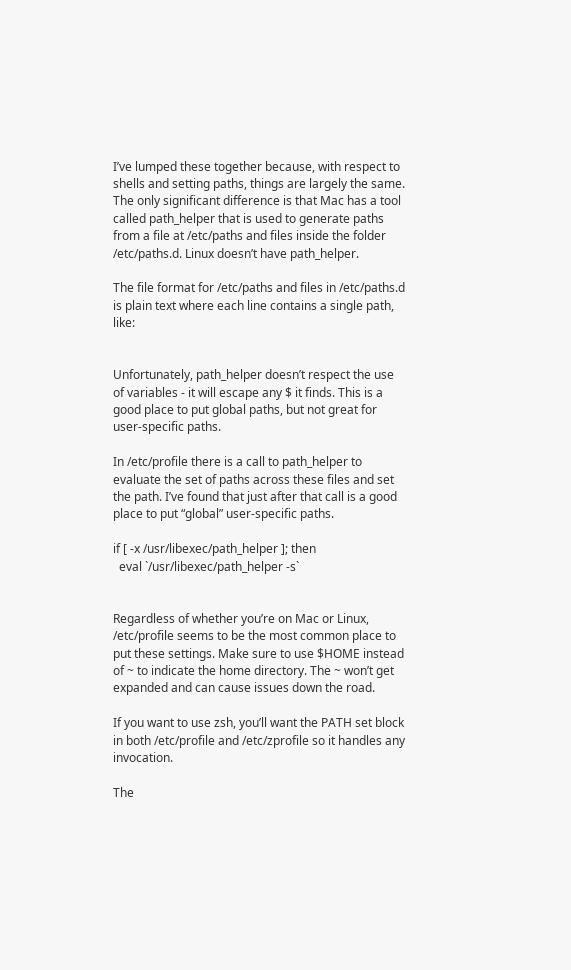I’ve lumped these together because, with respect to shells and setting paths, things are largely the same. The only significant difference is that Mac has a tool called path_helper that is used to generate paths from a file at /etc/paths and files inside the folder /etc/paths.d. Linux doesn’t have path_helper.

The file format for /etc/paths and files in /etc/paths.d is plain text where each line contains a single path, like:


Unfortunately, path_helper doesn’t respect the use of variables - it will escape any $ it finds. This is a good place to put global paths, but not great for user-specific paths.

In /etc/profile there is a call to path_helper to evaluate the set of paths across these files and set the path. I’ve found that just after that call is a good place to put “global” user-specific paths.

if [ -x /usr/libexec/path_helper ]; then
  eval `/usr/libexec/path_helper -s`


Regardless of whether you’re on Mac or Linux, /etc/profile seems to be the most common place to put these settings. Make sure to use $HOME instead of ~ to indicate the home directory. The ~ won’t get expanded and can cause issues down the road.

If you want to use zsh, you’ll want the PATH set block in both /etc/profile and /etc/zprofile so it handles any invocation.

The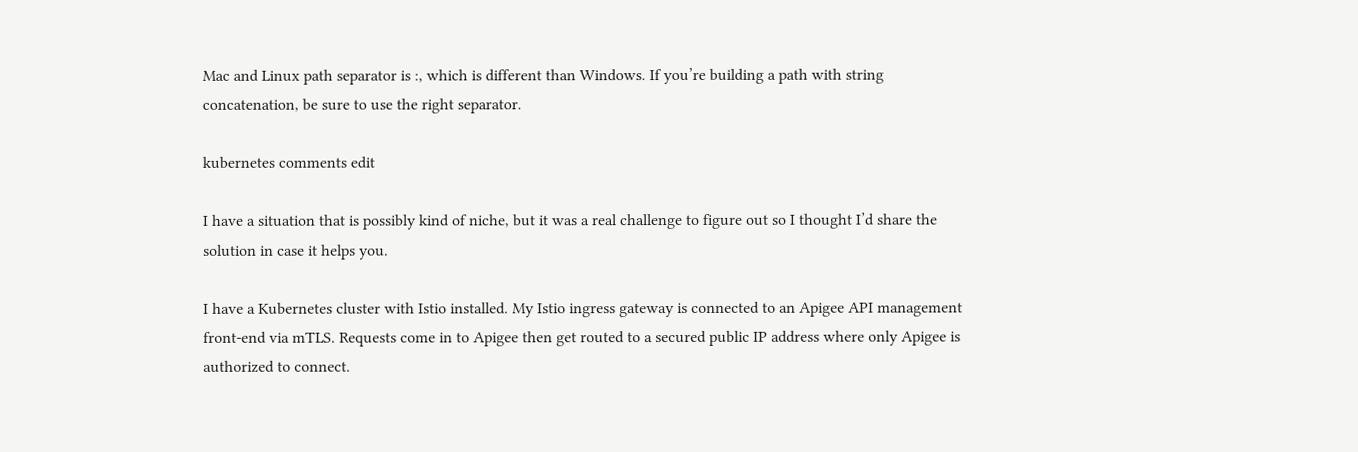Mac and Linux path separator is :, which is different than Windows. If you’re building a path with string concatenation, be sure to use the right separator.

kubernetes comments edit

I have a situation that is possibly kind of niche, but it was a real challenge to figure out so I thought I’d share the solution in case it helps you.

I have a Kubernetes cluster with Istio installed. My Istio ingress gateway is connected to an Apigee API management front-end via mTLS. Requests come in to Apigee then get routed to a secured public IP address where only Apigee is authorized to connect.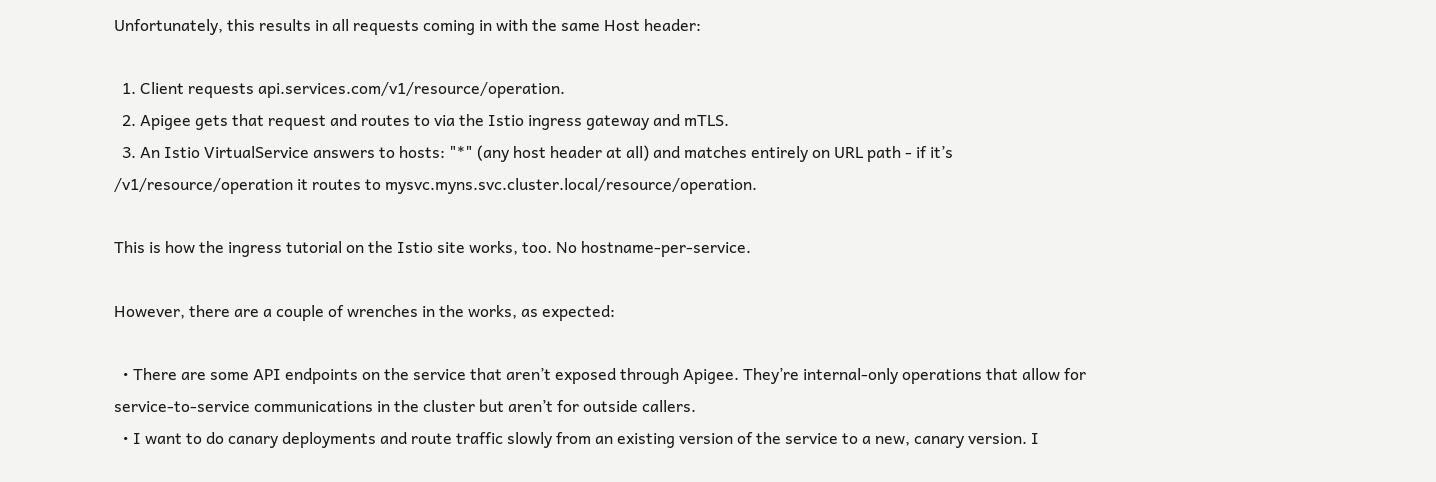Unfortunately, this results in all requests coming in with the same Host header:

  1. Client requests api.services.com/v1/resource/operation.
  2. Apigee gets that request and routes to via the Istio ingress gateway and mTLS.
  3. An Istio VirtualService answers to hosts: "*" (any host header at all) and matches entirely on URL path - if it’s /v1/resource/operation it routes to mysvc.myns.svc.cluster.local/resource/operation.

This is how the ingress tutorial on the Istio site works, too. No hostname-per-service.

However, there are a couple of wrenches in the works, as expected:

  • There are some API endpoints on the service that aren’t exposed through Apigee. They’re internal-only operations that allow for service-to-service communications in the cluster but aren’t for outside callers.
  • I want to do canary deployments and route traffic slowly from an existing version of the service to a new, canary version. I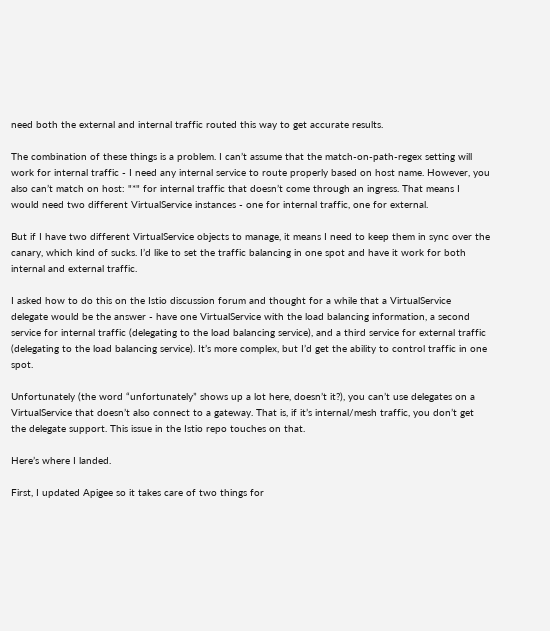need both the external and internal traffic routed this way to get accurate results.

The combination of these things is a problem. I can’t assume that the match-on-path-regex setting will work for internal traffic - I need any internal service to route properly based on host name. However, you also can’t match on host: "*" for internal traffic that doesn’t come through an ingress. That means I would need two different VirtualService instances - one for internal traffic, one for external.

But if I have two different VirtualService objects to manage, it means I need to keep them in sync over the canary, which kind of sucks. I’d like to set the traffic balancing in one spot and have it work for both internal and external traffic.

I asked how to do this on the Istio discussion forum and thought for a while that a VirtualService delegate would be the answer - have one VirtualService with the load balancing information, a second service for internal traffic (delegating to the load balancing service), and a third service for external traffic (delegating to the load balancing service). It’s more complex, but I’d get the ability to control traffic in one spot.

Unfortunately (the word “unfortunately” shows up a lot here, doesn’t it?), you can’t use delegates on a VirtualService that doesn’t also connect to a gateway. That is, if it’s internal/mesh traffic, you don’t get the delegate support. This issue in the Istio repo touches on that.

Here’s where I landed.

First, I updated Apigee so it takes care of two things for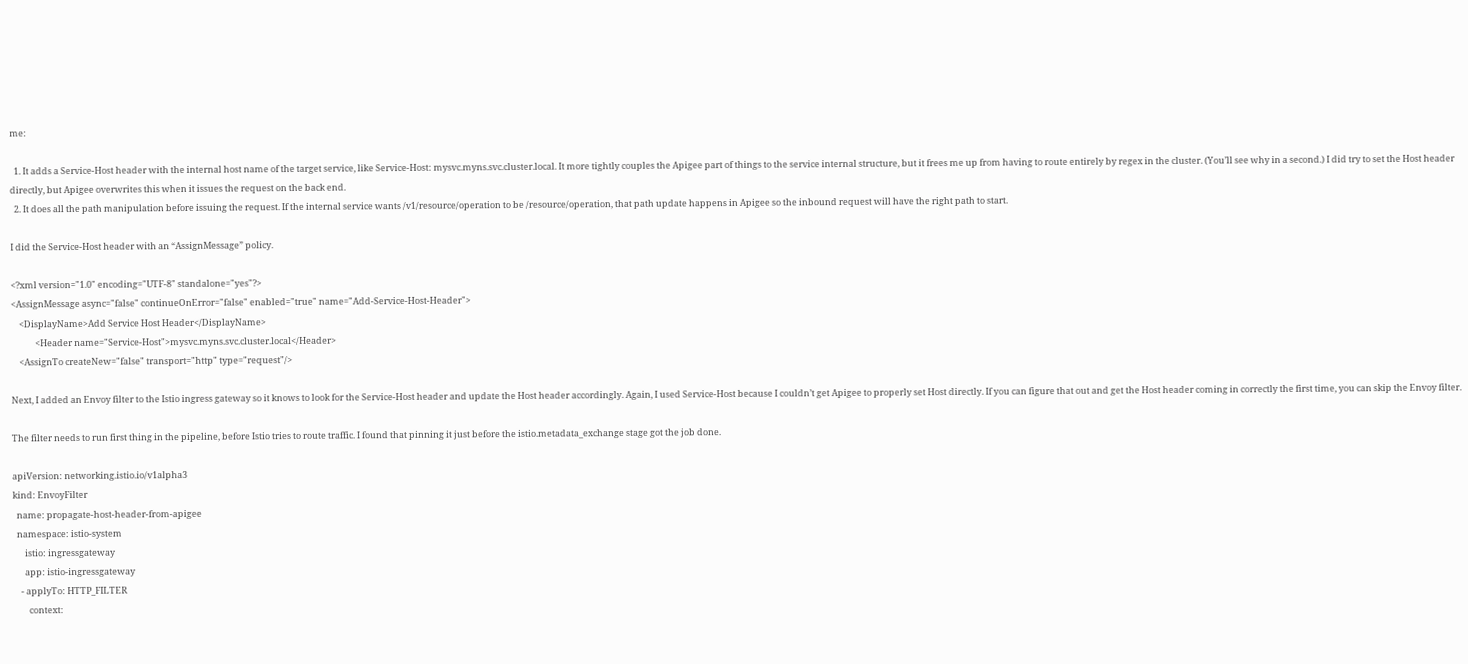me:

  1. It adds a Service-Host header with the internal host name of the target service, like Service-Host: mysvc.myns.svc.cluster.local. It more tightly couples the Apigee part of things to the service internal structure, but it frees me up from having to route entirely by regex in the cluster. (You’ll see why in a second.) I did try to set the Host header directly, but Apigee overwrites this when it issues the request on the back end.
  2. It does all the path manipulation before issuing the request. If the internal service wants /v1/resource/operation to be /resource/operation, that path update happens in Apigee so the inbound request will have the right path to start.

I did the Service-Host header with an “AssignMessage” policy.

<?xml version="1.0" encoding="UTF-8" standalone="yes"?>
<AssignMessage async="false" continueOnError="false" enabled="true" name="Add-Service-Host-Header">
    <DisplayName>Add Service Host Header</DisplayName>
            <Header name="Service-Host">mysvc.myns.svc.cluster.local</Header>
    <AssignTo createNew="false" transport="http" type="request"/>

Next, I added an Envoy filter to the Istio ingress gateway so it knows to look for the Service-Host header and update the Host header accordingly. Again, I used Service-Host because I couldn’t get Apigee to properly set Host directly. If you can figure that out and get the Host header coming in correctly the first time, you can skip the Envoy filter.

The filter needs to run first thing in the pipeline, before Istio tries to route traffic. I found that pinning it just before the istio.metadata_exchange stage got the job done.

apiVersion: networking.istio.io/v1alpha3
kind: EnvoyFilter
  name: propagate-host-header-from-apigee
  namespace: istio-system
      istio: ingressgateway
      app: istio-ingressgateway
    - applyTo: HTTP_FILTER
        context: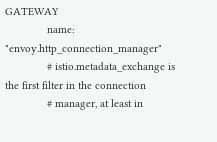GATEWAY
              name: "envoy.http_connection_manager"
              # istio.metadata_exchange is the first filter in the connection
              # manager, at least in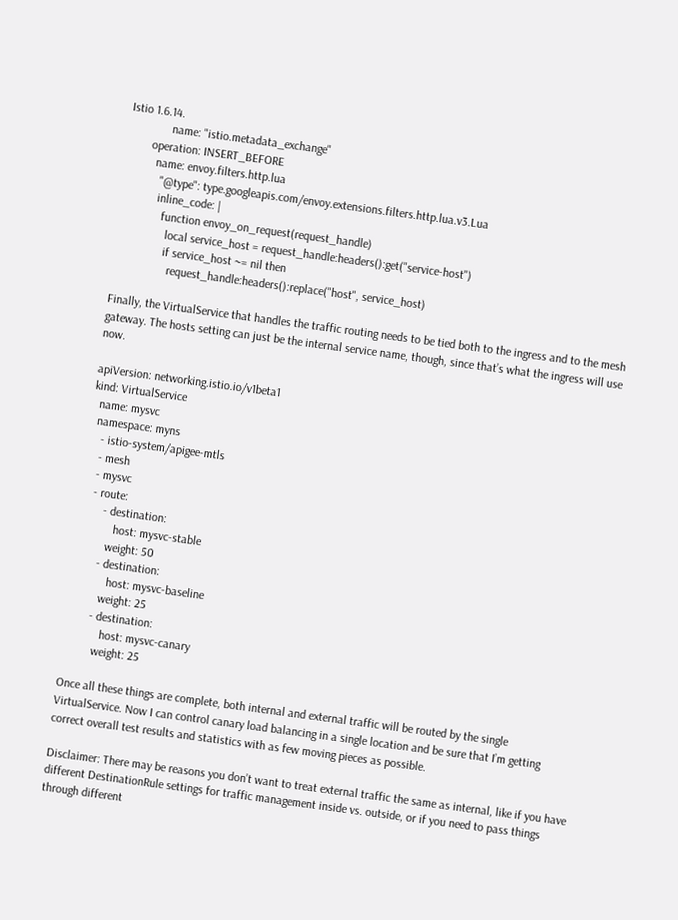Istio 1.6.14.
              name: "istio.metadata_exchange"
        operation: INSERT_BEFORE
          name: envoy.filters.http.lua
            "@type": type.googleapis.com/envoy.extensions.filters.http.lua.v3.Lua
            inline_code: |
              function envoy_on_request(request_handle)
                local service_host = request_handle:headers():get("service-host")
                if service_host ~= nil then
                  request_handle:headers():replace("host", service_host)

Finally, the VirtualService that handles the traffic routing needs to be tied both to the ingress and to the mesh gateway. The hosts setting can just be the internal service name, though, since that’s what the ingress will use now.

apiVersion: networking.istio.io/v1beta1
kind: VirtualService
  name: mysvc
  namespace: myns
    - istio-system/apigee-mtls
    - mesh
    - mysvc
    - route:
        - destination:
            host: mysvc-stable
          weight: 50
        - destination:
            host: mysvc-baseline
          weight: 25
        - destination:
            host: mysvc-canary
          weight: 25

Once all these things are complete, both internal and external traffic will be routed by the single VirtualService. Now I can control canary load balancing in a single location and be sure that I’m getting correct overall test results and statistics with as few moving pieces as possible.

Disclaimer: There may be reasons you don’t want to treat external traffic the same as internal, like if you have different DestinationRule settings for traffic management inside vs. outside, or if you need to pass things through different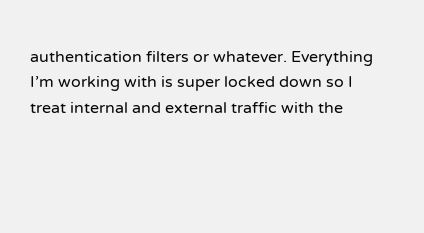authentication filters or whatever. Everything I’m working with is super locked down so I treat internal and external traffic with the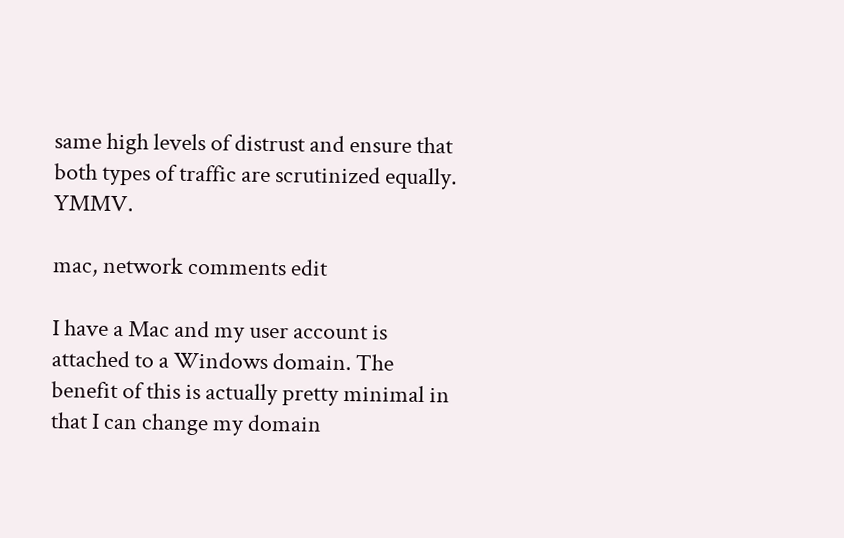same high levels of distrust and ensure that both types of traffic are scrutinized equally. YMMV.

mac, network comments edit

I have a Mac and my user account is attached to a Windows domain. The benefit of this is actually pretty minimal in that I can change my domain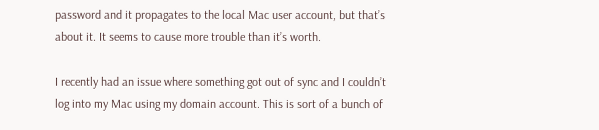password and it propagates to the local Mac user account, but that’s about it. It seems to cause more trouble than it’s worth.

I recently had an issue where something got out of sync and I couldn’t log into my Mac using my domain account. This is sort of a bunch of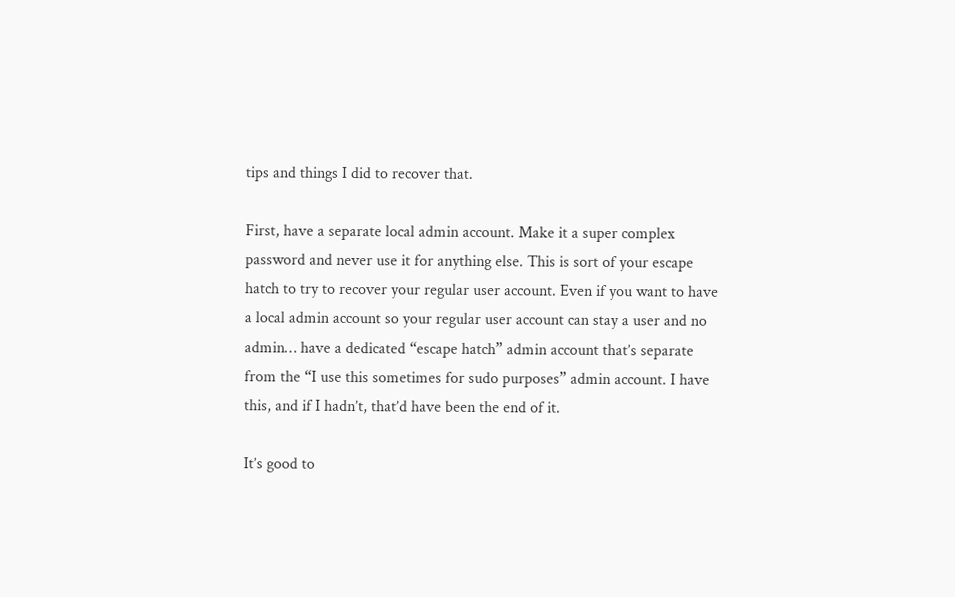tips and things I did to recover that.

First, have a separate local admin account. Make it a super complex password and never use it for anything else. This is sort of your escape hatch to try to recover your regular user account. Even if you want to have a local admin account so your regular user account can stay a user and no admin… have a dedicated “escape hatch” admin account that’s separate from the “I use this sometimes for sudo purposes” admin account. I have this, and if I hadn’t, that’d have been the end of it.

It’s good to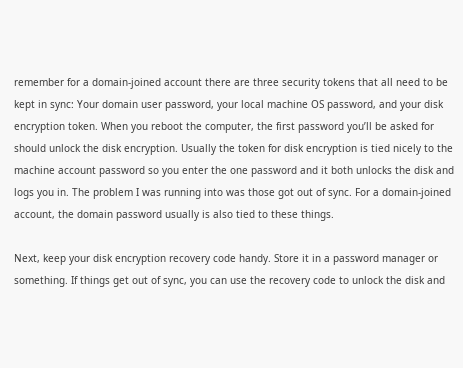remember for a domain-joined account there are three security tokens that all need to be kept in sync: Your domain user password, your local machine OS password, and your disk encryption token. When you reboot the computer, the first password you’ll be asked for should unlock the disk encryption. Usually the token for disk encryption is tied nicely to the machine account password so you enter the one password and it both unlocks the disk and logs you in. The problem I was running into was those got out of sync. For a domain-joined account, the domain password usually is also tied to these things.

Next, keep your disk encryption recovery code handy. Store it in a password manager or something. If things get out of sync, you can use the recovery code to unlock the disk and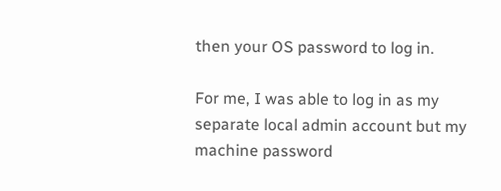then your OS password to log in.

For me, I was able to log in as my separate local admin account but my machine password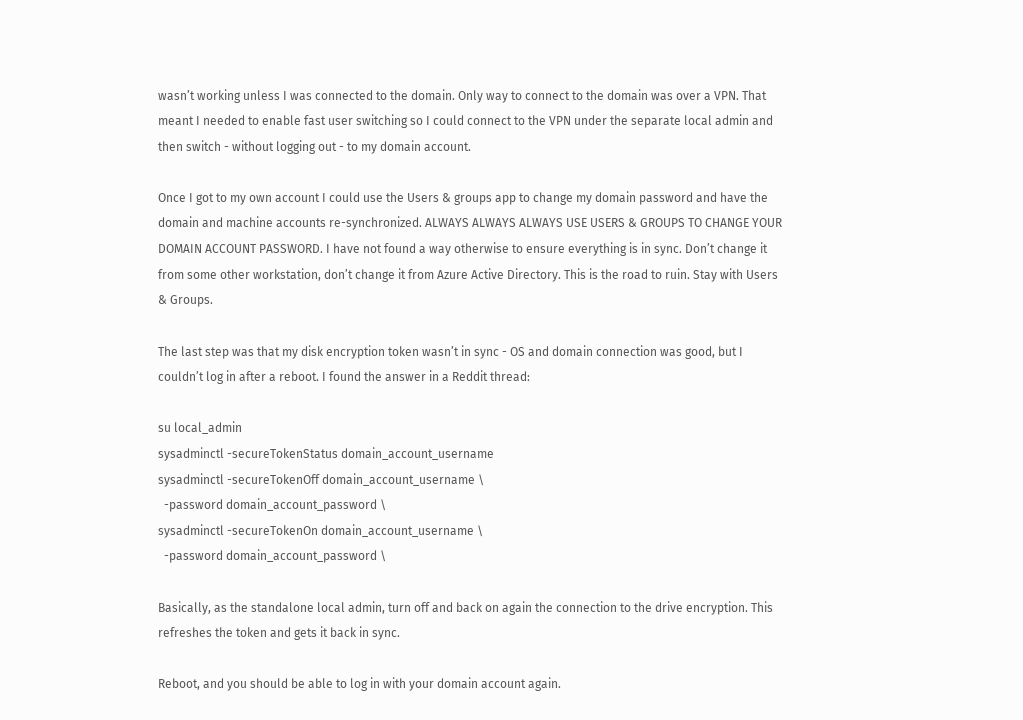wasn’t working unless I was connected to the domain. Only way to connect to the domain was over a VPN. That meant I needed to enable fast user switching so I could connect to the VPN under the separate local admin and then switch - without logging out - to my domain account.

Once I got to my own account I could use the Users & groups app to change my domain password and have the domain and machine accounts re-synchronized. ALWAYS ALWAYS ALWAYS USE USERS & GROUPS TO CHANGE YOUR DOMAIN ACCOUNT PASSWORD. I have not found a way otherwise to ensure everything is in sync. Don’t change it from some other workstation, don’t change it from Azure Active Directory. This is the road to ruin. Stay with Users & Groups.

The last step was that my disk encryption token wasn’t in sync - OS and domain connection was good, but I couldn’t log in after a reboot. I found the answer in a Reddit thread:

su local_admin
sysadminctl -secureTokenStatus domain_account_username
sysadminctl -secureTokenOff domain_account_username \
  -password domain_account_password \
sysadminctl -secureTokenOn domain_account_username \
  -password domain_account_password \

Basically, as the standalone local admin, turn off and back on again the connection to the drive encryption. This refreshes the token and gets it back in sync.

Reboot, and you should be able to log in with your domain account again.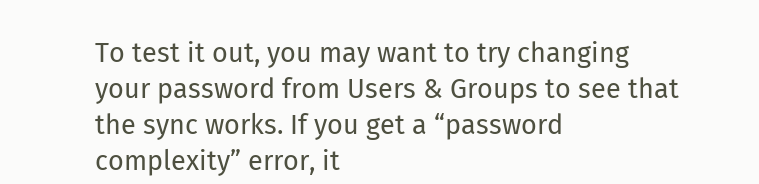To test it out, you may want to try changing your password from Users & Groups to see that the sync works. If you get a “password complexity” error, it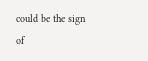could be the sign of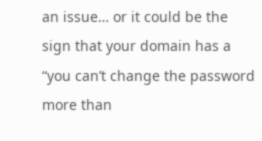an issue… or it could be the sign that your domain has a “you can’t change the password more than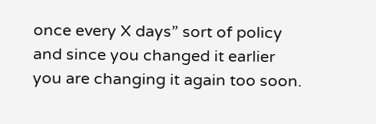once every X days” sort of policy and since you changed it earlier you are changing it again too soon.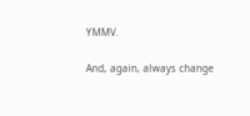YMMV.

And, again, always change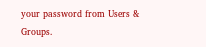your password from Users & Groups.